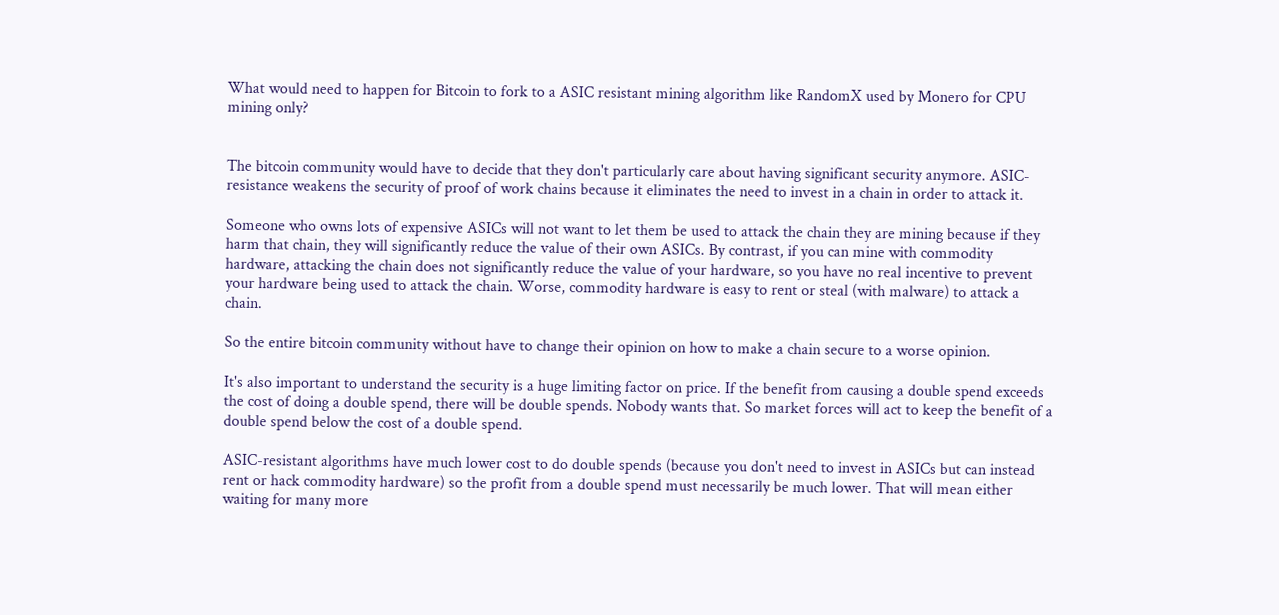What would need to happen for Bitcoin to fork to a ASIC resistant mining algorithm like RandomX used by Monero for CPU mining only?


The bitcoin community would have to decide that they don't particularly care about having significant security anymore. ASIC-resistance weakens the security of proof of work chains because it eliminates the need to invest in a chain in order to attack it.

Someone who owns lots of expensive ASICs will not want to let them be used to attack the chain they are mining because if they harm that chain, they will significantly reduce the value of their own ASICs. By contrast, if you can mine with commodity hardware, attacking the chain does not significantly reduce the value of your hardware, so you have no real incentive to prevent your hardware being used to attack the chain. Worse, commodity hardware is easy to rent or steal (with malware) to attack a chain.

So the entire bitcoin community without have to change their opinion on how to make a chain secure to a worse opinion.

It's also important to understand the security is a huge limiting factor on price. If the benefit from causing a double spend exceeds the cost of doing a double spend, there will be double spends. Nobody wants that. So market forces will act to keep the benefit of a double spend below the cost of a double spend.

ASIC-resistant algorithms have much lower cost to do double spends (because you don't need to invest in ASICs but can instead rent or hack commodity hardware) so the profit from a double spend must necessarily be much lower. That will mean either waiting for many more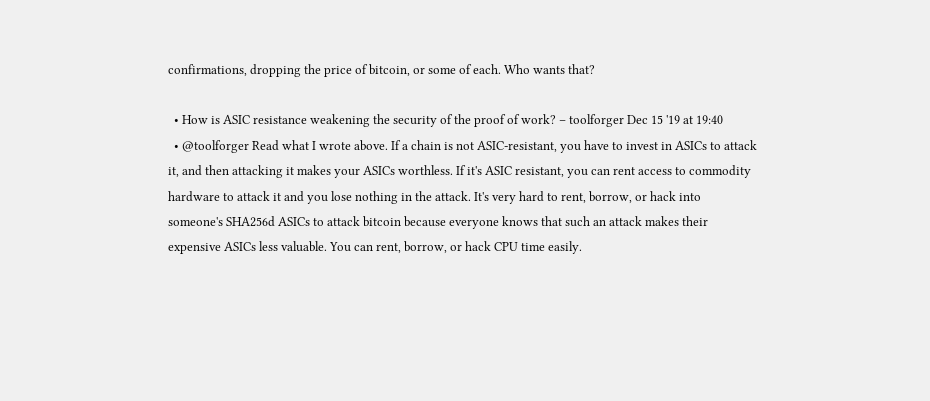confirmations, dropping the price of bitcoin, or some of each. Who wants that?

  • How is ASIC resistance weakening the security of the proof of work? – toolforger Dec 15 '19 at 19:40
  • @toolforger Read what I wrote above. If a chain is not ASIC-resistant, you have to invest in ASICs to attack it, and then attacking it makes your ASICs worthless. If it's ASIC resistant, you can rent access to commodity hardware to attack it and you lose nothing in the attack. It's very hard to rent, borrow, or hack into someone's SHA256d ASICs to attack bitcoin because everyone knows that such an attack makes their expensive ASICs less valuable. You can rent, borrow, or hack CPU time easily.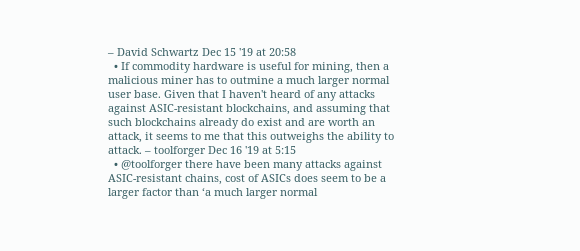– David Schwartz Dec 15 '19 at 20:58
  • If commodity hardware is useful for mining, then a malicious miner has to outmine a much larger normal user base. Given that I haven't heard of any attacks against ASIC-resistant blockchains, and assuming that such blockchains already do exist and are worth an attack, it seems to me that this outweighs the ability to attack. – toolforger Dec 16 '19 at 5:15
  • @toolforger there have been many attacks against ASIC-resistant chains, cost of ASICs does seem to be a larger factor than ‘a much larger normal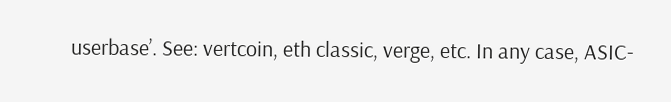userbase’. See: vertcoin, eth classic, verge, etc. In any case, ASIC-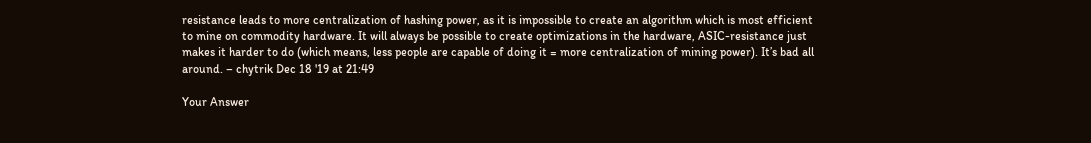resistance leads to more centralization of hashing power, as it is impossible to create an algorithm which is most efficient to mine on commodity hardware. It will always be possible to create optimizations in the hardware, ASIC-resistance just makes it harder to do (which means, less people are capable of doing it = more centralization of mining power). It’s bad all around. – chytrik Dec 18 '19 at 21:49

Your Answer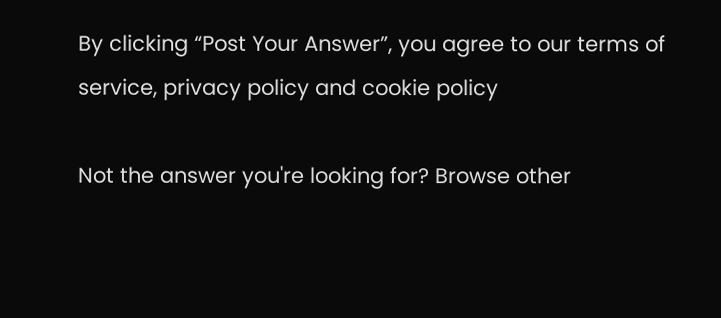By clicking “Post Your Answer”, you agree to our terms of service, privacy policy and cookie policy

Not the answer you're looking for? Browse other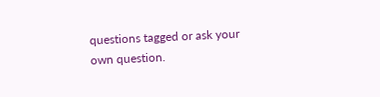questions tagged or ask your own question.